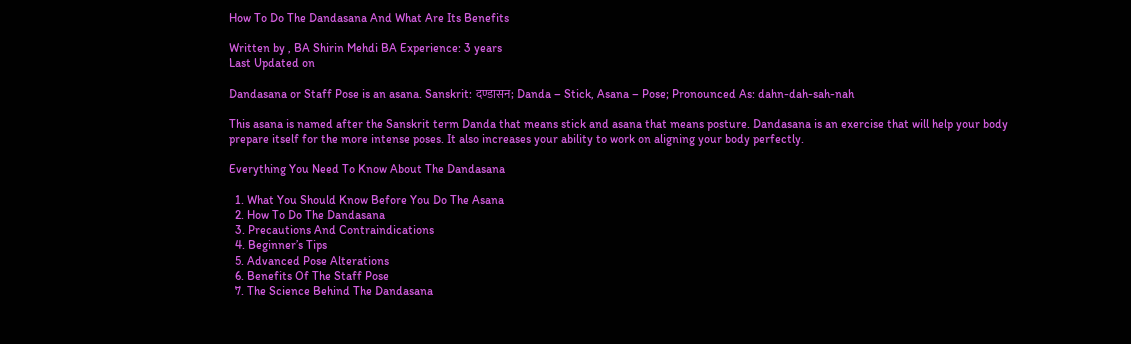How To Do The Dandasana And What Are Its Benefits

Written by , BA Shirin Mehdi BA Experience: 3 years
Last Updated on

Dandasana or Staff Pose is an asana. Sanskrit: दण्डासन; Danda – Stick, Asana – Pose; Pronounced As: dahn-dah-sah-nah

This asana is named after the Sanskrit term Danda that means stick and asana that means posture. Dandasana is an exercise that will help your body prepare itself for the more intense poses. It also increases your ability to work on aligning your body perfectly.

Everything You Need To Know About The Dandasana

  1. What You Should Know Before You Do The Asana
  2. How To Do The Dandasana
  3. Precautions And Contraindications
  4. Beginner’s Tips
  5. Advanced Pose Alterations
  6. Benefits Of The Staff Pose
  7. The Science Behind The Dandasana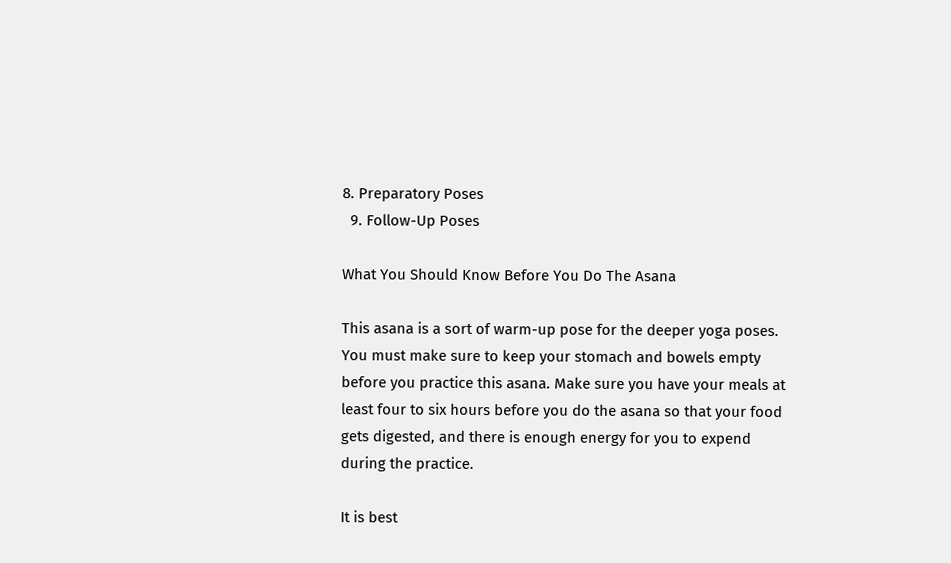8. Preparatory Poses
  9. Follow-Up Poses

What You Should Know Before You Do The Asana

This asana is a sort of warm-up pose for the deeper yoga poses. You must make sure to keep your stomach and bowels empty before you practice this asana. Make sure you have your meals at least four to six hours before you do the asana so that your food gets digested, and there is enough energy for you to expend during the practice.

It is best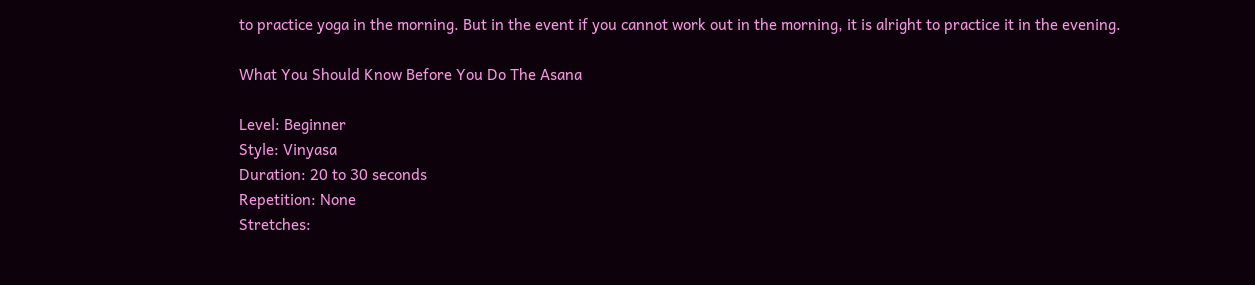to practice yoga in the morning. But in the event if you cannot work out in the morning, it is alright to practice it in the evening.

What You Should Know Before You Do The Asana

Level: Beginner
Style: Vinyasa
Duration: 20 to 30 seconds
Repetition: None
Stretches: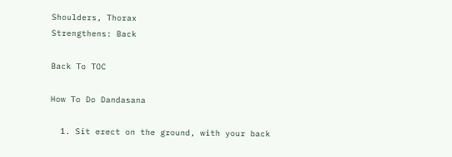Shoulders, Thorax
Strengthens: Back

Back To TOC

How To Do Dandasana

  1. Sit erect on the ground, with your back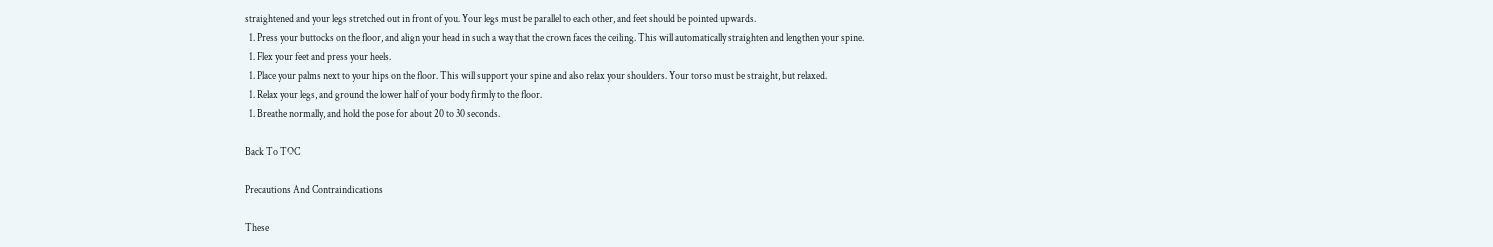straightened and your legs stretched out in front of you. Your legs must be parallel to each other, and feet should be pointed upwards.
  1. Press your buttocks on the floor, and align your head in such a way that the crown faces the ceiling. This will automatically straighten and lengthen your spine.
  1. Flex your feet and press your heels.
  1. Place your palms next to your hips on the floor. This will support your spine and also relax your shoulders. Your torso must be straight, but relaxed.
  1. Relax your legs, and ground the lower half of your body firmly to the floor.
  1. Breathe normally, and hold the pose for about 20 to 30 seconds.

Back To TOC

Precautions And Contraindications

These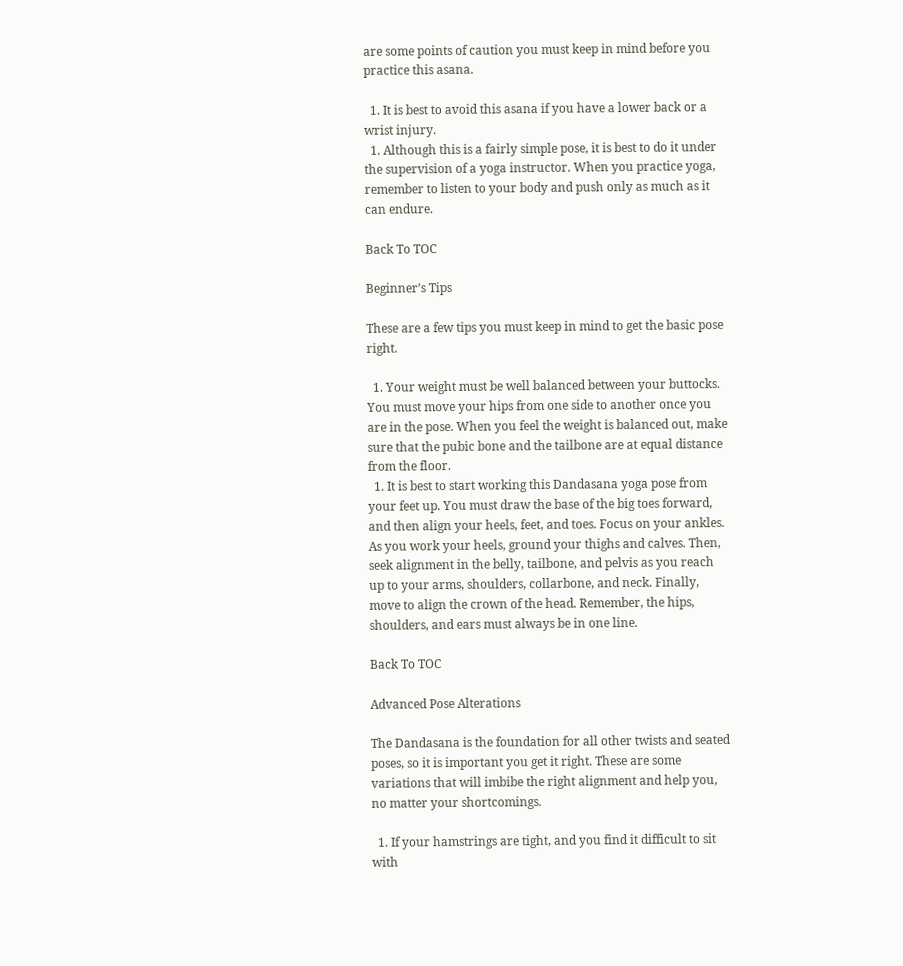are some points of caution you must keep in mind before you practice this asana.

  1. It is best to avoid this asana if you have a lower back or a wrist injury.
  1. Although this is a fairly simple pose, it is best to do it under the supervision of a yoga instructor. When you practice yoga, remember to listen to your body and push only as much as it can endure.

Back To TOC

Beginner’s Tips

These are a few tips you must keep in mind to get the basic pose right.

  1. Your weight must be well balanced between your buttocks. You must move your hips from one side to another once you are in the pose. When you feel the weight is balanced out, make sure that the pubic bone and the tailbone are at equal distance from the floor.
  1. It is best to start working this Dandasana yoga pose from your feet up. You must draw the base of the big toes forward, and then align your heels, feet, and toes. Focus on your ankles. As you work your heels, ground your thighs and calves. Then, seek alignment in the belly, tailbone, and pelvis as you reach up to your arms, shoulders, collarbone, and neck. Finally, move to align the crown of the head. Remember, the hips, shoulders, and ears must always be in one line.

Back To TOC

Advanced Pose Alterations

The Dandasana is the foundation for all other twists and seated poses, so it is important you get it right. These are some variations that will imbibe the right alignment and help you, no matter your shortcomings.

  1. If your hamstrings are tight, and you find it difficult to sit with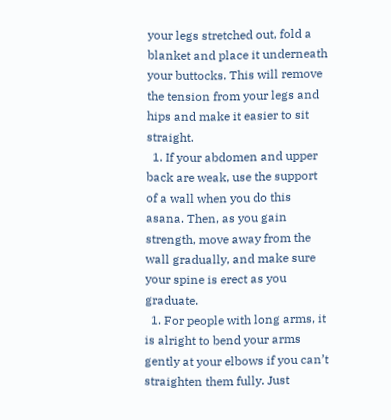your legs stretched out, fold a blanket and place it underneath your buttocks. This will remove the tension from your legs and hips and make it easier to sit straight.
  1. If your abdomen and upper back are weak, use the support of a wall when you do this asana. Then, as you gain strength, move away from the wall gradually, and make sure your spine is erect as you graduate.
  1. For people with long arms, it is alright to bend your arms gently at your elbows if you can’t straighten them fully. Just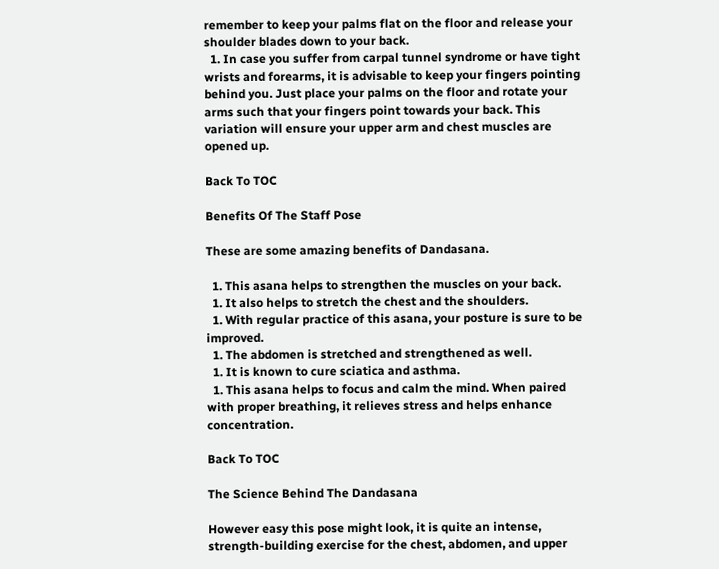remember to keep your palms flat on the floor and release your shoulder blades down to your back.
  1. In case you suffer from carpal tunnel syndrome or have tight wrists and forearms, it is advisable to keep your fingers pointing behind you. Just place your palms on the floor and rotate your arms such that your fingers point towards your back. This variation will ensure your upper arm and chest muscles are opened up.

Back To TOC

Benefits Of The Staff Pose

These are some amazing benefits of Dandasana.

  1. This asana helps to strengthen the muscles on your back.
  1. It also helps to stretch the chest and the shoulders.
  1. With regular practice of this asana, your posture is sure to be improved.
  1. The abdomen is stretched and strengthened as well.
  1. It is known to cure sciatica and asthma.
  1. This asana helps to focus and calm the mind. When paired with proper breathing, it relieves stress and helps enhance concentration.

Back To TOC

The Science Behind The Dandasana

However easy this pose might look, it is quite an intense, strength-building exercise for the chest, abdomen, and upper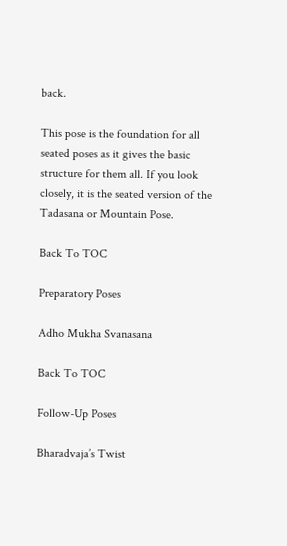back.

This pose is the foundation for all seated poses as it gives the basic structure for them all. If you look closely, it is the seated version of the Tadasana or Mountain Pose.

Back To TOC

Preparatory Poses

Adho Mukha Svanasana

Back To TOC

Follow-Up Poses

Bharadvaja’s Twist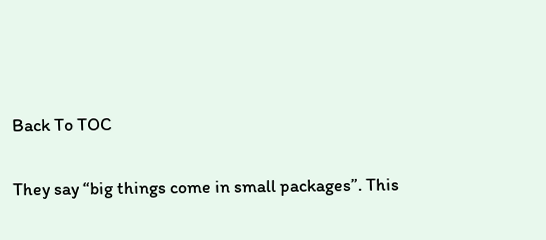Back To TOC

They say “big things come in small packages”. This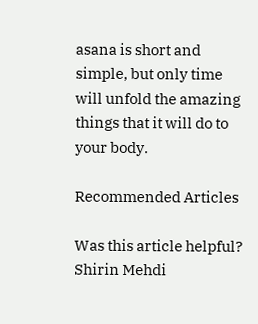asana is short and simple, but only time will unfold the amazing things that it will do to your body.

Recommended Articles

Was this article helpful?
Shirin Mehdi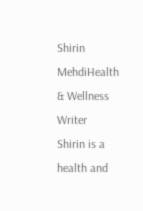Shirin MehdiHealth & Wellness Writer
Shirin is a health and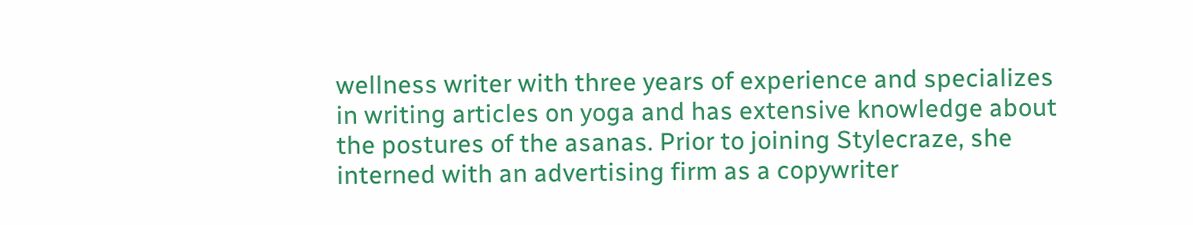wellness writer with three years of experience and specializes in writing articles on yoga and has extensive knowledge about the postures of the asanas. Prior to joining Stylecraze, she interned with an advertising firm as a copywriter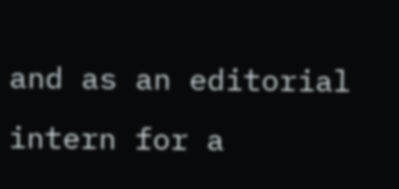and as an editorial intern for a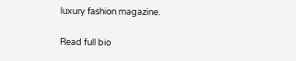luxury fashion magazine.

Read full bio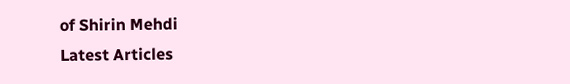of Shirin Mehdi
Latest Articles